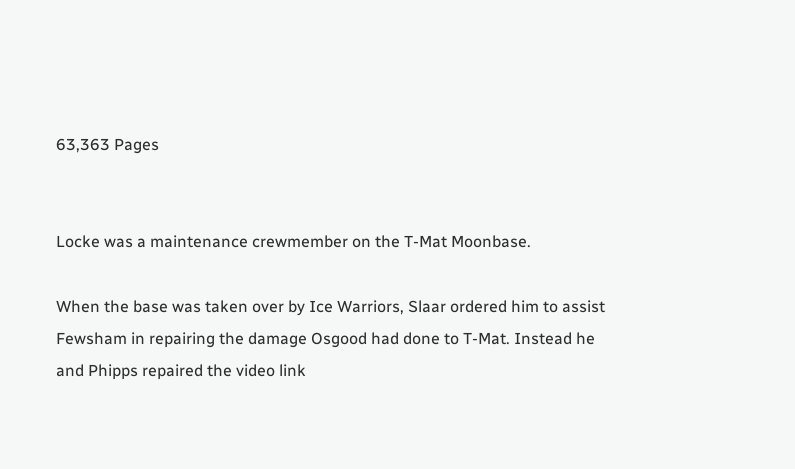63,363 Pages


Locke was a maintenance crewmember on the T-Mat Moonbase.

When the base was taken over by Ice Warriors, Slaar ordered him to assist Fewsham in repairing the damage Osgood had done to T-Mat. Instead he and Phipps repaired the video link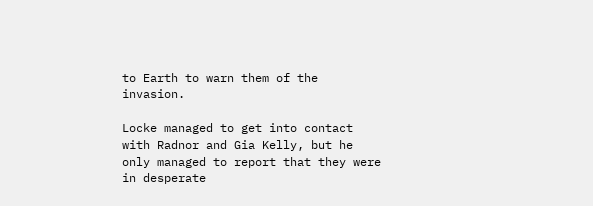to Earth to warn them of the invasion.

Locke managed to get into contact with Radnor and Gia Kelly, but he only managed to report that they were in desperate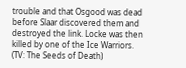trouble and that Osgood was dead before Slaar discovered them and destroyed the link. Locke was then killed by one of the Ice Warriors. (TV: The Seeds of Death)